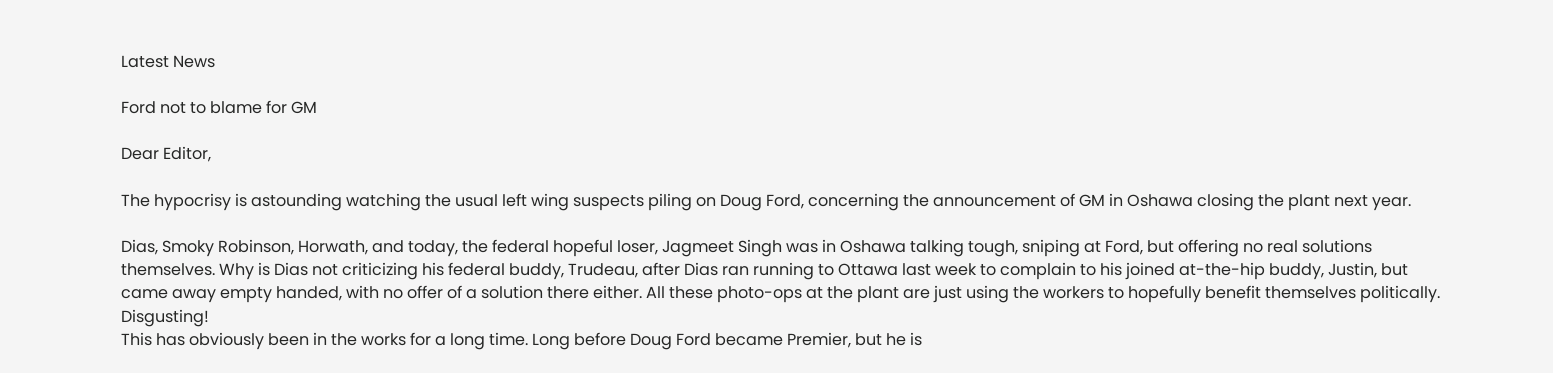Latest News

Ford not to blame for GM

Dear Editor,

The hypocrisy is astounding watching the usual left wing suspects piling on Doug Ford, concerning the announcement of GM in Oshawa closing the plant next year.

Dias, Smoky Robinson, Horwath, and today, the federal hopeful loser, Jagmeet Singh was in Oshawa talking tough, sniping at Ford, but offering no real solutions themselves. Why is Dias not criticizing his federal buddy, Trudeau, after Dias ran running to Ottawa last week to complain to his joined at-the-hip buddy, Justin, but came away empty handed, with no offer of a solution there either. All these photo-ops at the plant are just using the workers to hopefully benefit themselves politically. Disgusting!
This has obviously been in the works for a long time. Long before Doug Ford became Premier, but he is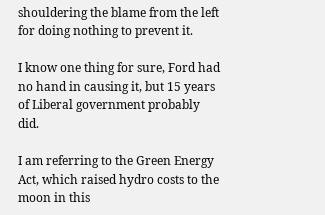shouldering the blame from the left for doing nothing to prevent it.

I know one thing for sure, Ford had no hand in causing it, but 15 years of Liberal government probably did.

I am referring to the Green Energy Act, which raised hydro costs to the moon in this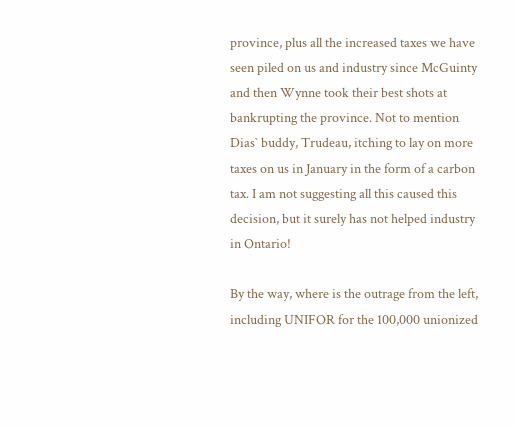province, plus all the increased taxes we have seen piled on us and industry since McGuinty and then Wynne took their best shots at bankrupting the province. Not to mention Dias` buddy, Trudeau, itching to lay on more taxes on us in January in the form of a carbon tax. I am not suggesting all this caused this decision, but it surely has not helped industry in Ontario!

By the way, where is the outrage from the left, including UNIFOR for the 100,000 unionized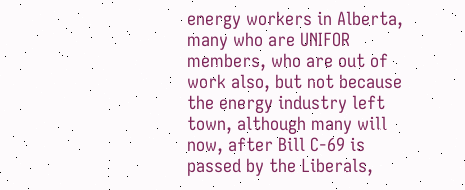energy workers in Alberta, many who are UNIFOR members, who are out of work also, but not because the energy industry left town, although many will now, after Bill C-69 is passed by the Liberals,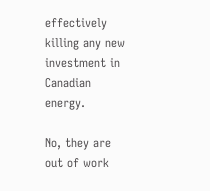effectively killing any new investment in Canadian energy.

No, they are out of work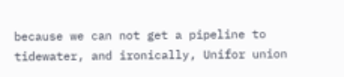because we can not get a pipeline to tidewater, and ironically, Unifor union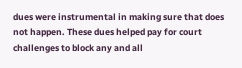dues were instrumental in making sure that does not happen. These dues helped pay for court challenges to block any and all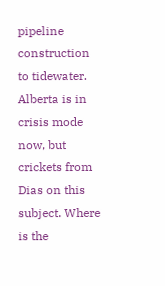pipeline construction to tidewater. Alberta is in crisis mode now, but crickets from Dias on this subject. Where is the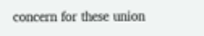concern for these union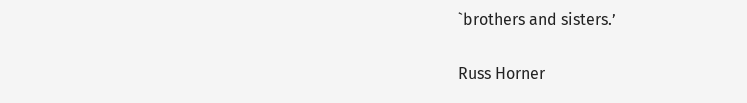`brothers and sisters.’

Russ Horner